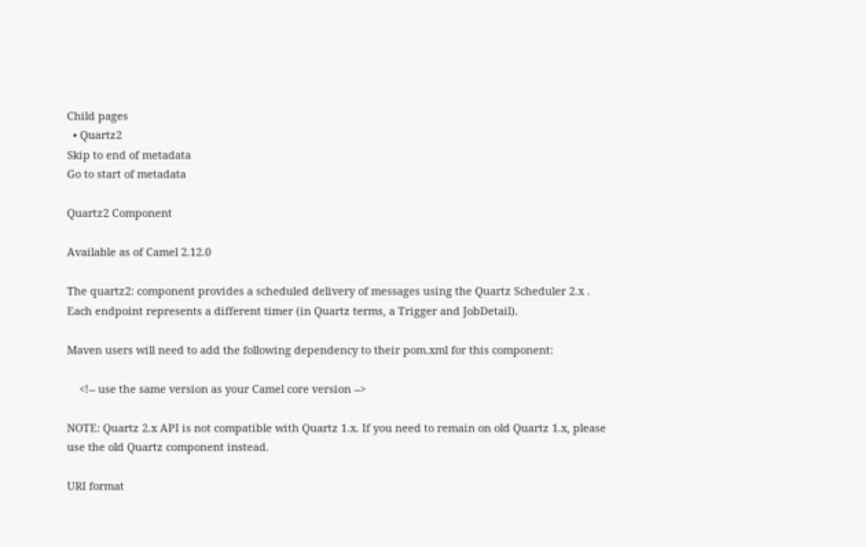Child pages
  • Quartz2
Skip to end of metadata
Go to start of metadata

Quartz2 Component

Available as of Camel 2.12.0

The quartz2: component provides a scheduled delivery of messages using the Quartz Scheduler 2.x .
Each endpoint represents a different timer (in Quartz terms, a Trigger and JobDetail).

Maven users will need to add the following dependency to their pom.xml for this component:

    <!-- use the same version as your Camel core version -->

NOTE: Quartz 2.x API is not compatible with Quartz 1.x. If you need to remain on old Quartz 1.x, please
use the old Quartz component instead.

URI format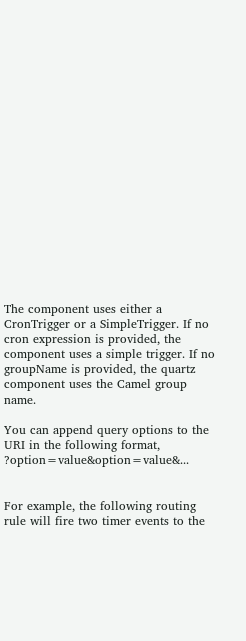The component uses either a CronTrigger or a SimpleTrigger. If no cron expression is provided, the component uses a simple trigger. If no groupName is provided, the quartz component uses the Camel group name.

You can append query options to the URI in the following format, ?option=value&option=value&...


For example, the following routing rule will fire two timer events to the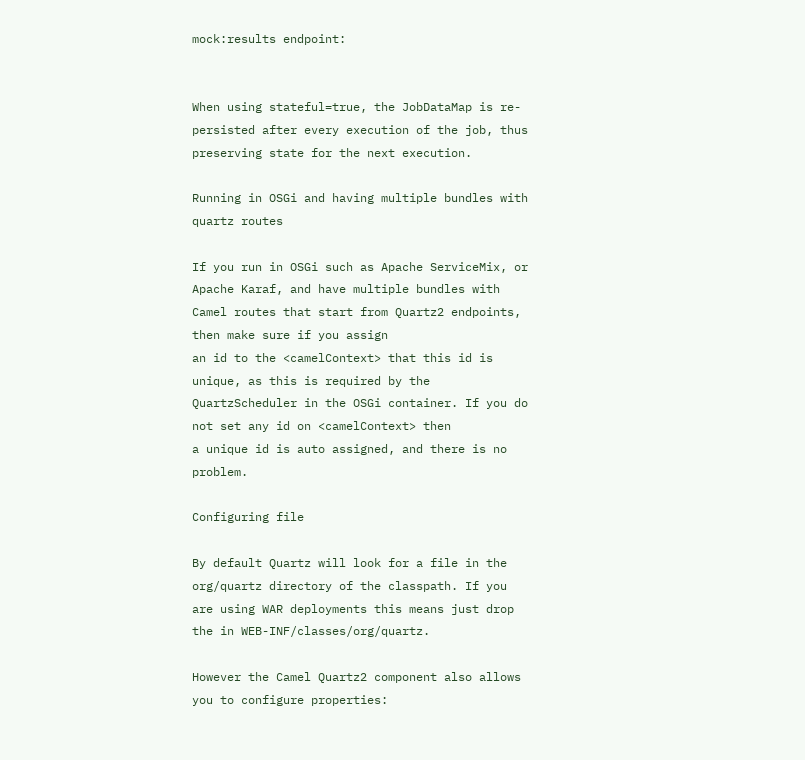mock:results endpoint:


When using stateful=true, the JobDataMap is re-persisted after every execution of the job, thus preserving state for the next execution.

Running in OSGi and having multiple bundles with quartz routes

If you run in OSGi such as Apache ServiceMix, or Apache Karaf, and have multiple bundles with Camel routes that start from Quartz2 endpoints, then make sure if you assign
an id to the <camelContext> that this id is unique, as this is required by the QuartzScheduler in the OSGi container. If you do not set any id on <camelContext> then
a unique id is auto assigned, and there is no problem.

Configuring file

By default Quartz will look for a file in the org/quartz directory of the classpath. If you are using WAR deployments this means just drop the in WEB-INF/classes/org/quartz.

However the Camel Quartz2 component also allows you to configure properties: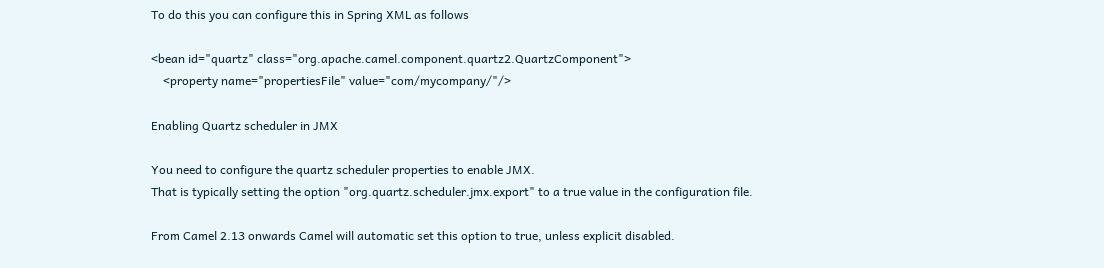To do this you can configure this in Spring XML as follows

<bean id="quartz" class="org.apache.camel.component.quartz2.QuartzComponent">
    <property name="propertiesFile" value="com/mycompany/"/>

Enabling Quartz scheduler in JMX

You need to configure the quartz scheduler properties to enable JMX.
That is typically setting the option "org.quartz.scheduler.jmx.export" to a true value in the configuration file.

From Camel 2.13 onwards Camel will automatic set this option to true, unless explicit disabled.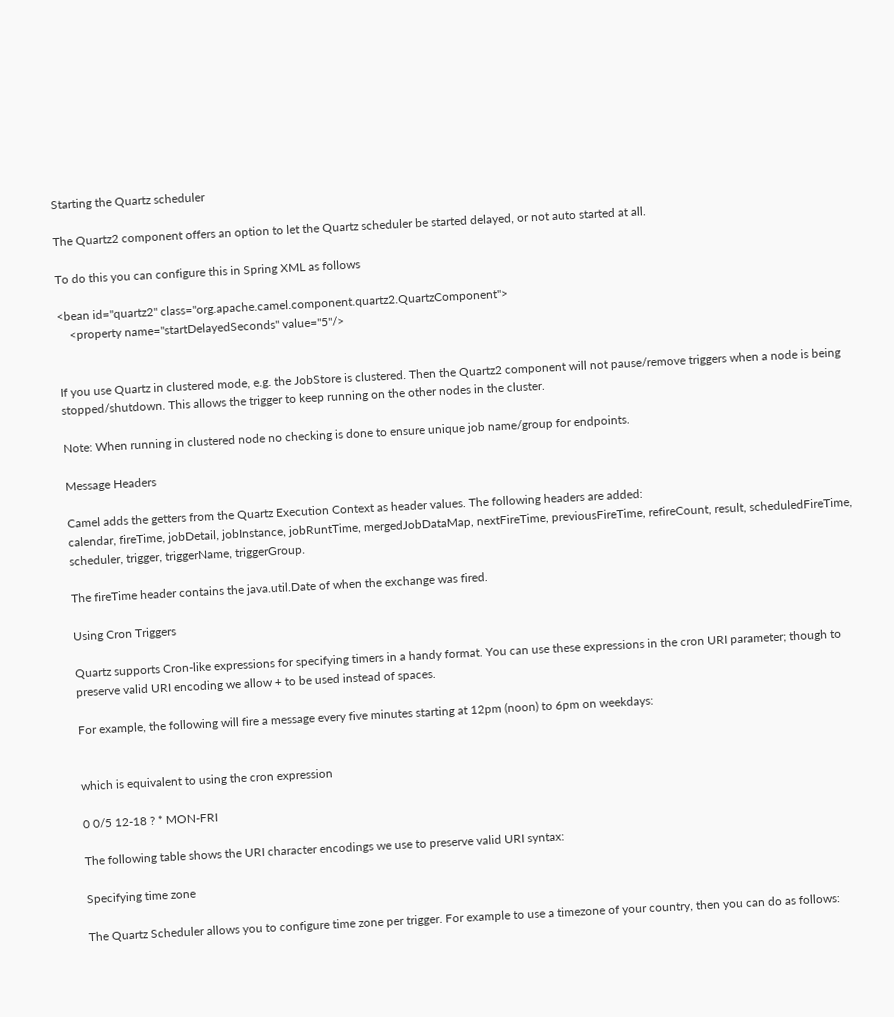Starting the Quartz scheduler

The Quartz2 component offers an option to let the Quartz scheduler be started delayed, or not auto started at all.

To do this you can configure this in Spring XML as follows

<bean id="quartz2" class="org.apache.camel.component.quartz2.QuartzComponent">
    <property name="startDelayedSeconds" value="5"/>


If you use Quartz in clustered mode, e.g. the JobStore is clustered. Then the Quartz2 component will not pause/remove triggers when a node is being stopped/shutdown. This allows the trigger to keep running on the other nodes in the cluster.

Note: When running in clustered node no checking is done to ensure unique job name/group for endpoints.

Message Headers

Camel adds the getters from the Quartz Execution Context as header values. The following headers are added:
calendar, fireTime, jobDetail, jobInstance, jobRuntTime, mergedJobDataMap, nextFireTime, previousFireTime, refireCount, result, scheduledFireTime, scheduler, trigger, triggerName, triggerGroup.

The fireTime header contains the java.util.Date of when the exchange was fired.

Using Cron Triggers

Quartz supports Cron-like expressions for specifying timers in a handy format. You can use these expressions in the cron URI parameter; though to preserve valid URI encoding we allow + to be used instead of spaces.

For example, the following will fire a message every five minutes starting at 12pm (noon) to 6pm on weekdays:


which is equivalent to using the cron expression

0 0/5 12-18 ? * MON-FRI

The following table shows the URI character encodings we use to preserve valid URI syntax:

Specifying time zone

The Quartz Scheduler allows you to configure time zone per trigger. For example to use a timezone of your country, then you can do as follows: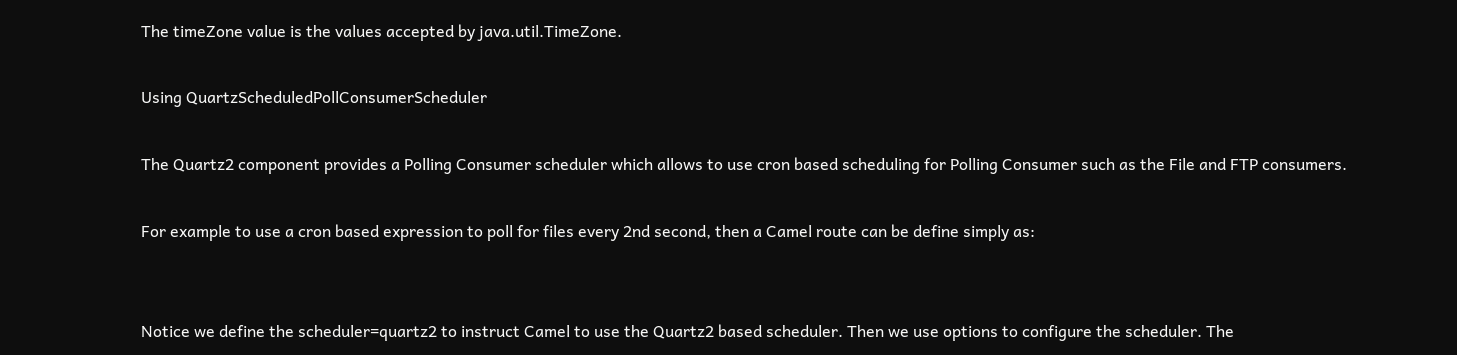The timeZone value is the values accepted by java.util.TimeZone.

Using QuartzScheduledPollConsumerScheduler

The Quartz2 component provides a Polling Consumer scheduler which allows to use cron based scheduling for Polling Consumer such as the File and FTP consumers.

For example to use a cron based expression to poll for files every 2nd second, then a Camel route can be define simply as:


Notice we define the scheduler=quartz2 to instruct Camel to use the Quartz2 based scheduler. Then we use options to configure the scheduler. The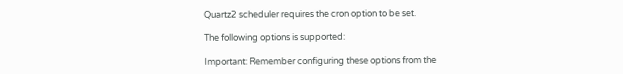Quartz2 scheduler requires the cron option to be set.

The following options is supported:

Important: Remember configuring these options from the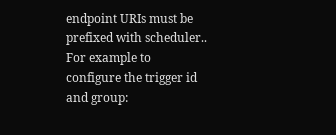endpoint URIs must be prefixed with scheduler..
For example to configure the trigger id and group: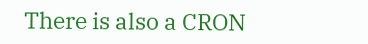There is also a CRON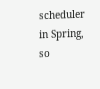scheduler in Spring, so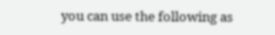you can use the following as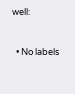well:


  • No labels